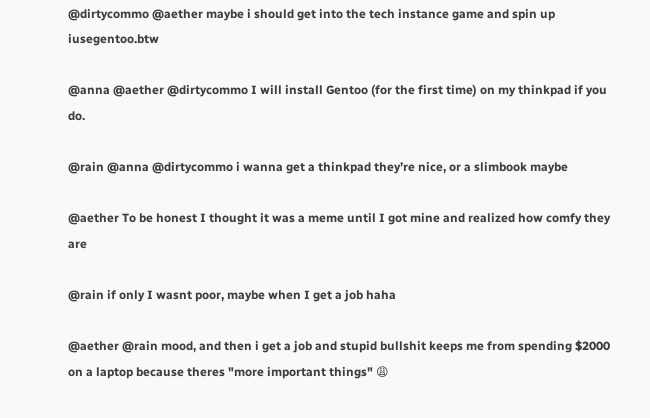@dirtycommo @aether maybe i should get into the tech instance game and spin up iusegentoo.btw

@anna @aether @dirtycommo I will install Gentoo (for the first time) on my thinkpad if you do.

@rain @anna @dirtycommo i wanna get a thinkpad they’re nice, or a slimbook maybe

@aether To be honest I thought it was a meme until I got mine and realized how comfy they are

@rain if only I wasnt poor, maybe when I get a job haha

@aether @rain mood, and then i get a job and stupid bullshit keeps me from spending $2000 on a laptop because theres "more important things" 😩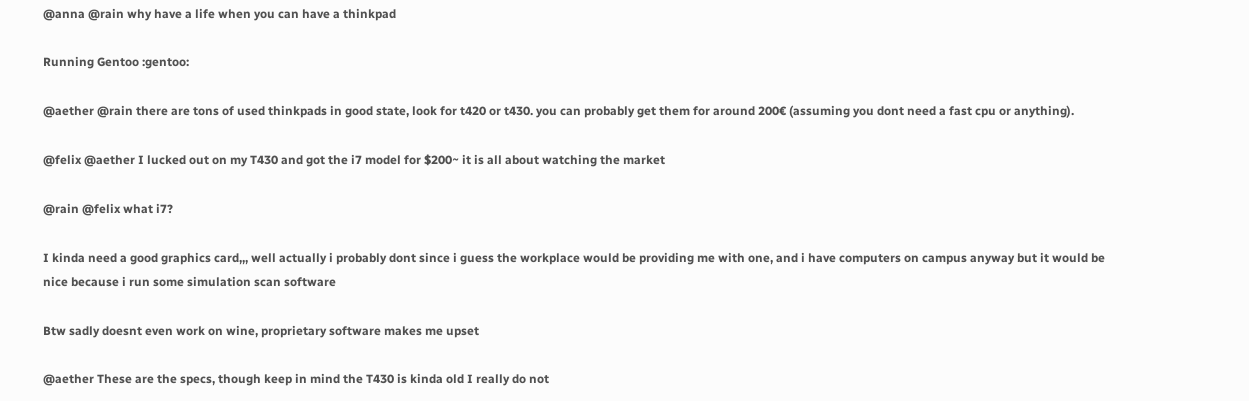@anna @rain why have a life when you can have a thinkpad

Running Gentoo :gentoo:

@aether @rain there are tons of used thinkpads in good state, look for t420 or t430. you can probably get them for around 200€ (assuming you dont need a fast cpu or anything).

@felix @aether I lucked out on my T430 and got the i7 model for $200~ it is all about watching the market

@rain @felix what i7?

I kinda need a good graphics card,,, well actually i probably dont since i guess the workplace would be providing me with one, and i have computers on campus anyway but it would be nice because i run some simulation scan software

Btw sadly doesnt even work on wine, proprietary software makes me upset

@aether These are the specs, though keep in mind the T430 is kinda old I really do not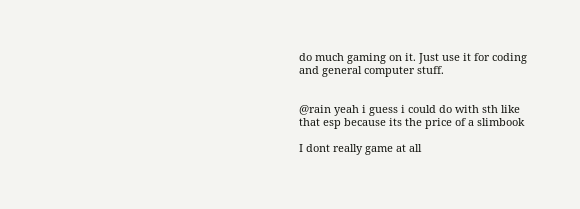do much gaming on it. Just use it for coding and general computer stuff.


@rain yeah i guess i could do with sth like that esp because its the price of a slimbook

I dont really game at all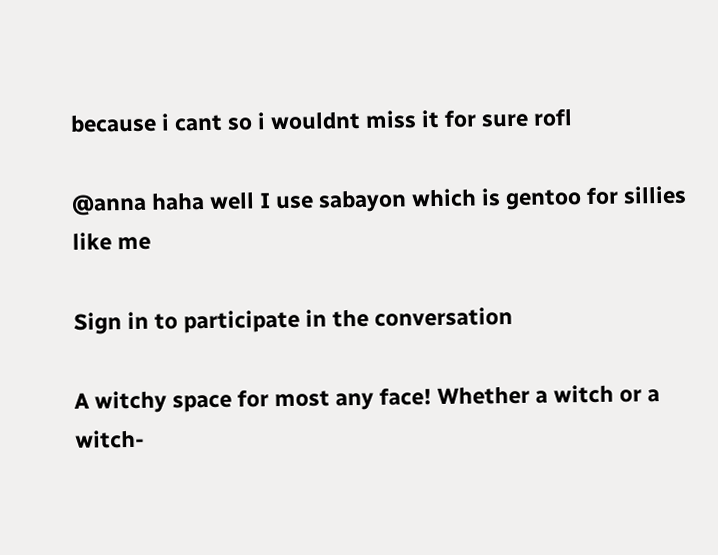because i cant so i wouldnt miss it for sure rofl

@anna haha well I use sabayon which is gentoo for sillies like me

Sign in to participate in the conversation

A witchy space for most any face! Whether a witch or a witch-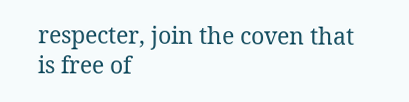respecter, join the coven that is free of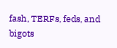fash, TERFs, feds, and bigots